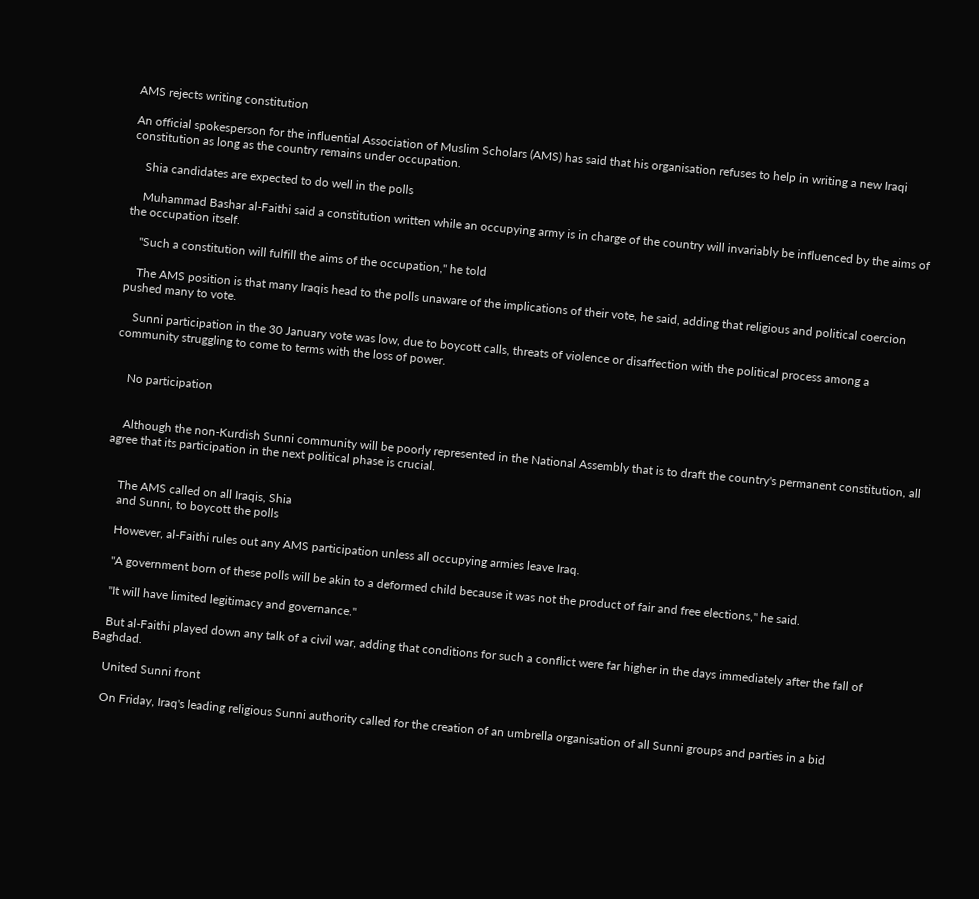AMS rejects writing constitution

An official spokesperson for the influential Association of Muslim Scholars (AMS) has said that his organisation refuses to help in writing a new Iraqi constitution as long as the country remains under occupation.

    Shia candidates are expected to do well in the polls

    Muhammad Bashar al-Faithi said a constitution written while an occupying army is in charge of the country will invariably be influenced by the aims of the occupation itself.

    "Such a constitution will fulfill the aims of the occupation," he told

    The AMS position is that many Iraqis head to the polls unaware of the implications of their vote, he said, adding that religious and political coercion pushed many to vote.

    Sunni participation in the 30 January vote was low, due to boycott calls, threats of violence or disaffection with the political process among a community struggling to come to terms with the loss of power.


    No participation


    Although the non-Kurdish Sunni community will be poorly represented in the National Assembly that is to draft the country's permanent constitution, all agree that its participation in the next political phase is crucial.


    The AMS called on all Iraqis, Shia
    and Sunni, to boycott the polls

    However, al-Faithi rules out any AMS participation unless all occupying armies leave Iraq.

    "A government born of these polls will be akin to a deformed child because it was not the product of fair and free elections," he said.

    "It will have limited legitimacy and governance."

    But al-Faithi played down any talk of a civil war, adding that conditions for such a conflict were far higher in the days immediately after the fall of Baghdad.

    United Sunni front

    On Friday, Iraq's leading religious Sunni authority called for the creation of an umbrella organisation of all Sunni groups and parties in a bid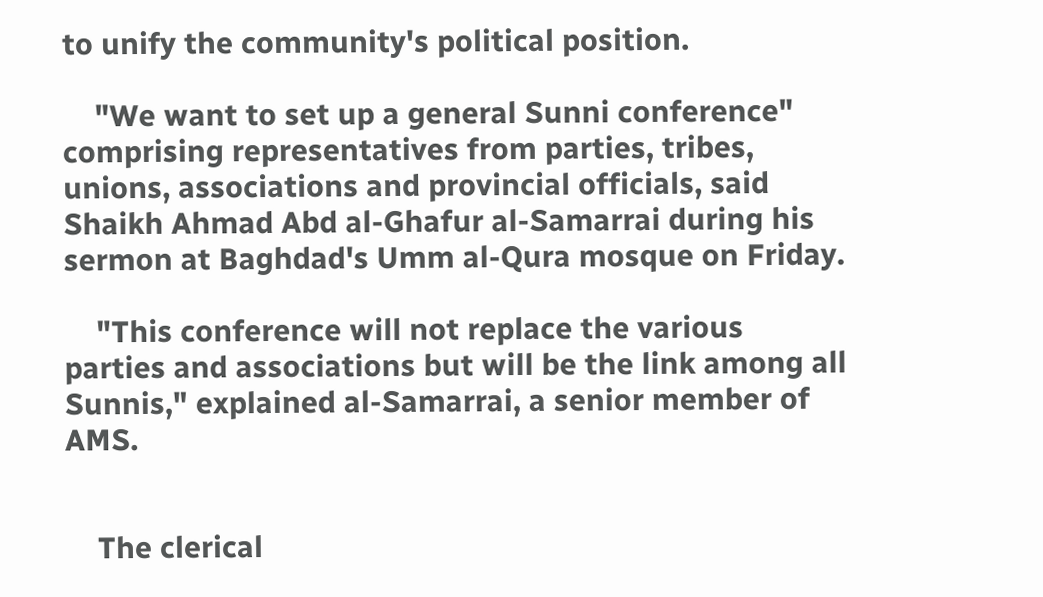to unify the community's political position.

    "We want to set up a general Sunni conference" comprising representatives from parties, tribes, unions, associations and provincial officials, said Shaikh Ahmad Abd al-Ghafur al-Samarrai during his sermon at Baghdad's Umm al-Qura mosque on Friday.

    "This conference will not replace the various parties and associations but will be the link among all Sunnis," explained al-Samarrai, a senior member of AMS.


    The clerical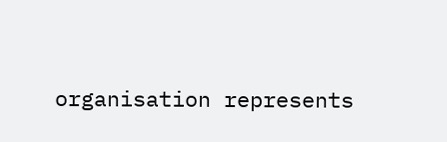organisation represents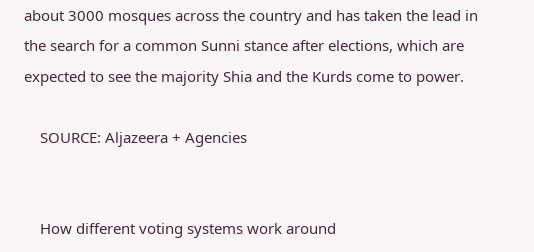about 3000 mosques across the country and has taken the lead in the search for a common Sunni stance after elections, which are expected to see the majority Shia and the Kurds come to power.

    SOURCE: Aljazeera + Agencies


    How different voting systems work around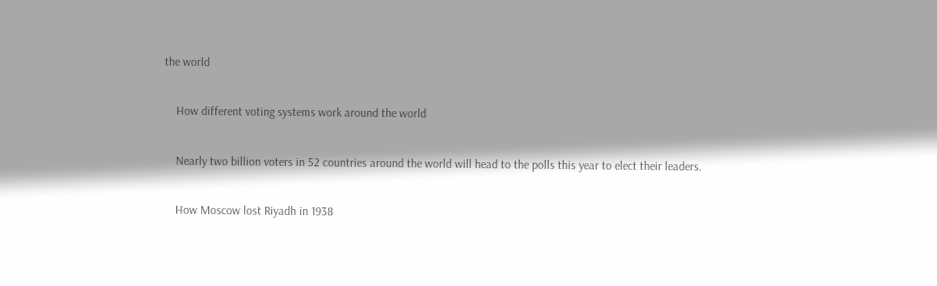the world

    How different voting systems work around the world

    Nearly two billion voters in 52 countries around the world will head to the polls this year to elect their leaders.

    How Moscow lost Riyadh in 1938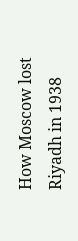How Moscow lost Riyadh in 1938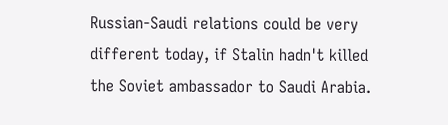Russian-Saudi relations could be very different today, if Stalin hadn't killed the Soviet ambassador to Saudi Arabia.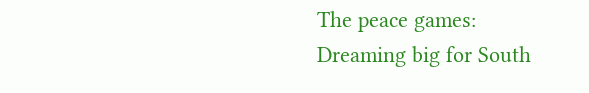The peace games: Dreaming big for South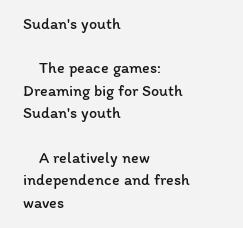Sudan's youth

    The peace games: Dreaming big for South Sudan's youth

    A relatively new independence and fresh waves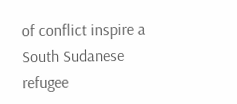of conflict inspire a South Sudanese refugee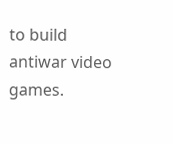to build antiwar video games.